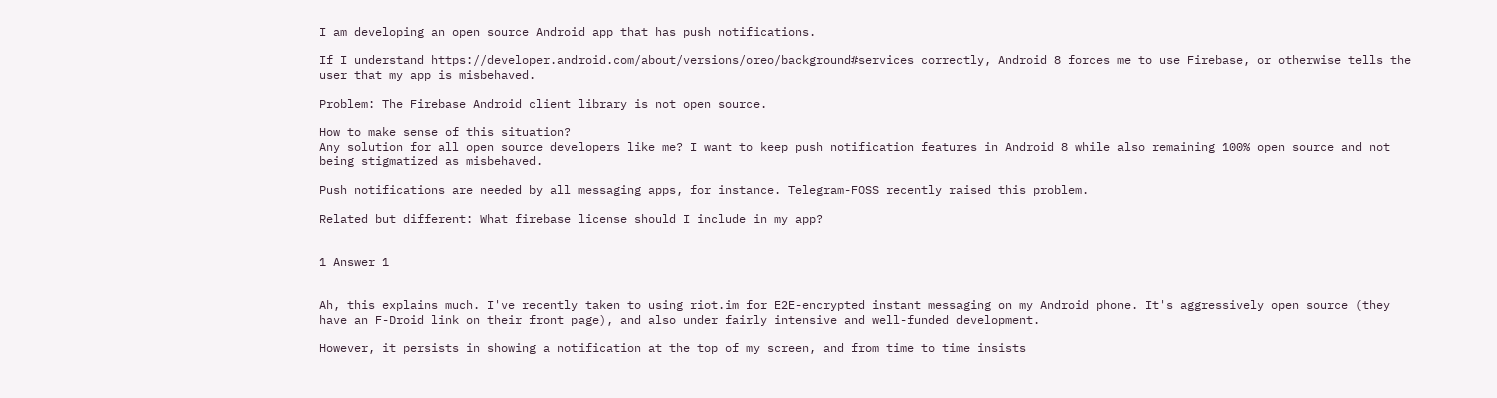I am developing an open source Android app that has push notifications.

If I understand https://developer.android.com/about/versions/oreo/background#services correctly, Android 8 forces me to use Firebase, or otherwise tells the user that my app is misbehaved.

Problem: The Firebase Android client library is not open source.

How to make sense of this situation?
Any solution for all open source developers like me? I want to keep push notification features in Android 8 while also remaining 100% open source and not being stigmatized as misbehaved.

Push notifications are needed by all messaging apps, for instance. Telegram-FOSS recently raised this problem.

Related but different: What firebase license should I include in my app?


1 Answer 1


Ah, this explains much. I've recently taken to using riot.im for E2E-encrypted instant messaging on my Android phone. It's aggressively open source (they have an F-Droid link on their front page), and also under fairly intensive and well-funded development.

However, it persists in showing a notification at the top of my screen, and from time to time insists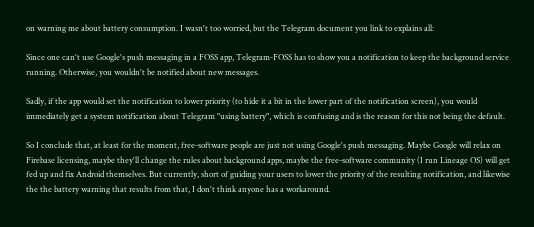on warning me about battery consumption. I wasn't too worried, but the Telegram document you link to explains all:

Since one can't use Google's push messaging in a FOSS app, Telegram-FOSS has to show you a notification to keep the background service running. Otherwise, you wouldn't be notified about new messages.

Sadly, if the app would set the notification to lower priority (to hide it a bit in the lower part of the notification screen), you would immediately get a system notification about Telegram "using battery", which is confusing and is the reason for this not being the default.

So I conclude that, at least for the moment, free-software people are just not using Google's push messaging. Maybe Google will relax on Firebase licensing, maybe they'll change the rules about background apps, maybe the free-software community (I run Lineage OS) will get fed up and fix Android themselves. But currently, short of guiding your users to lower the priority of the resulting notification, and likewise the the battery warning that results from that, I don't think anyone has a workaround.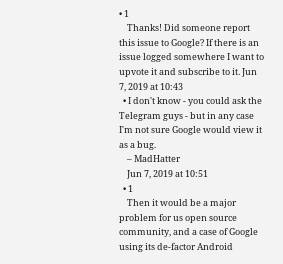• 1
    Thanks! Did someone report this issue to Google? If there is an issue logged somewhere I want to upvote it and subscribe to it. Jun 7, 2019 at 10:43
  • I don't know - you could ask the Telegram guys - but in any case I'm not sure Google would view it as a bug.
    – MadHatter
    Jun 7, 2019 at 10:51
  • 1
    Then it would be a major problem for us open source community, and a case of Google using its de-factor Android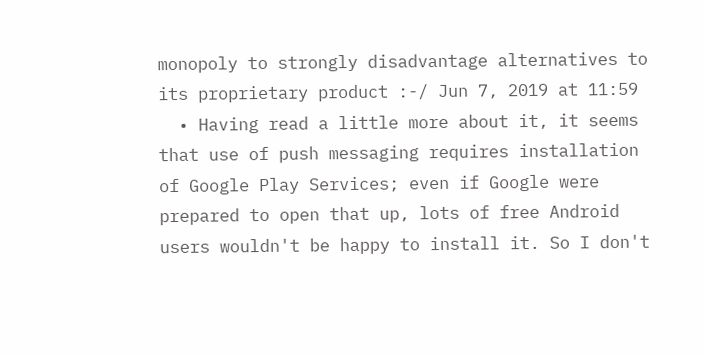monopoly to strongly disadvantage alternatives to its proprietary product :-/ Jun 7, 2019 at 11:59
  • Having read a little more about it, it seems that use of push messaging requires installation of Google Play Services; even if Google were prepared to open that up, lots of free Android users wouldn't be happy to install it. So I don't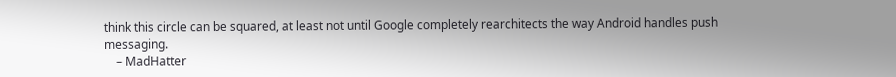think this circle can be squared, at least not until Google completely rearchitects the way Android handles push messaging.
    – MadHatter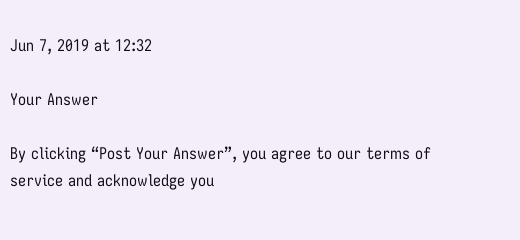Jun 7, 2019 at 12:32

Your Answer

By clicking “Post Your Answer”, you agree to our terms of service and acknowledge you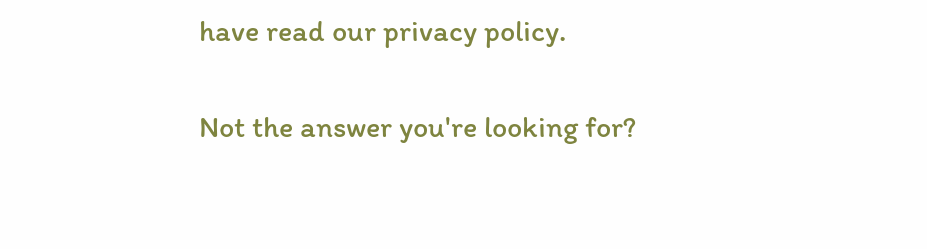have read our privacy policy.

Not the answer you're looking for?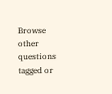Browse other questions tagged or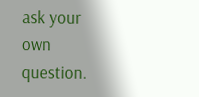ask your own question.